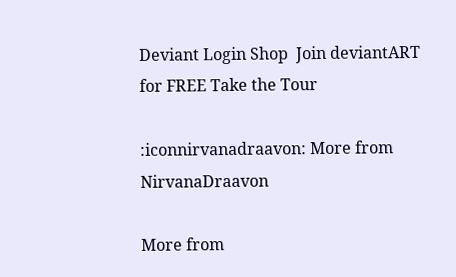Deviant Login Shop  Join deviantART for FREE Take the Tour

:iconnirvanadraavon: More from NirvanaDraavon

More from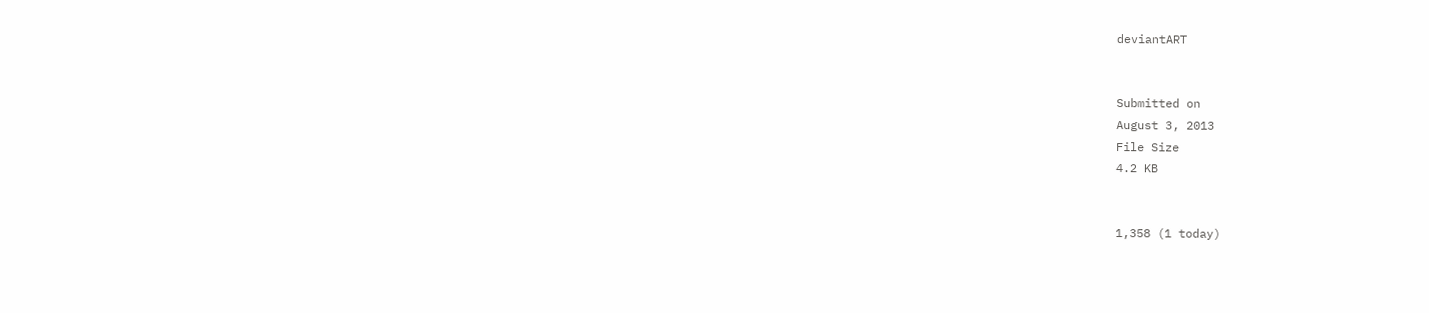deviantART


Submitted on
August 3, 2013
File Size
4.2 KB


1,358 (1 today)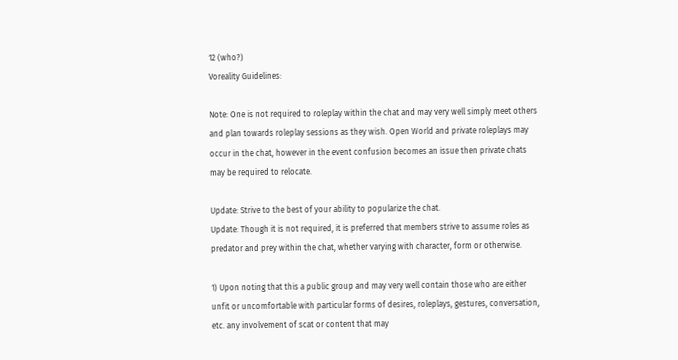12 (who?)
Voreality Guidelines:

Note: One is not required to roleplay within the chat and may very well simply meet others and plan towards roleplay sessions as they wish. Open World and private roleplays may occur in the chat, however in the event confusion becomes an issue then private chats may be required to relocate.

Update: Strive to the best of your ability to popularize the chat.
Update: Though it is not required, it is preferred that members strive to assume roles as predator and prey within the chat, whether varying with character, form or otherwise.

1) Upon noting that this a public group and may very well contain those who are either unfit or uncomfortable with particular forms of desires, roleplays, gestures, conversation, etc. any involvement of scat or content that may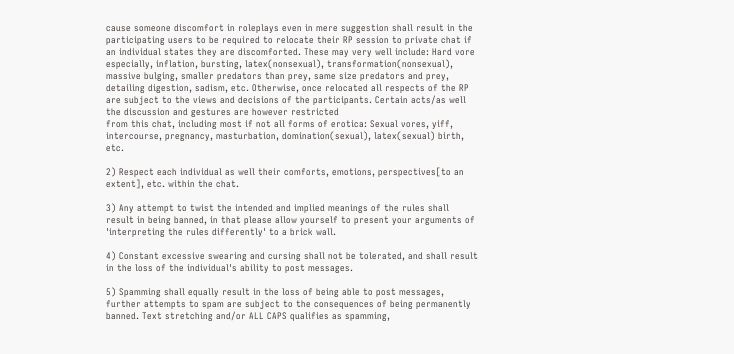cause someone discomfort in roleplays even in mere suggestion shall result in the participating users to be required to relocate their RP session to private chat if an individual states they are discomforted. These may very well include: Hard vore especially, inflation, bursting, latex(nonsexual), transformation(nonsexual), massive bulging, smaller predators than prey, same size predators and prey, detailing digestion, sadism, etc. Otherwise, once relocated all respects of the RP are subject to the views and decisions of the participants. Certain acts/as well the discussion and gestures are however restricted
from this chat, including most if not all forms of erotica: Sexual vores, yiff, intercourse, pregnancy, masturbation, domination(sexual), latex(sexual) birth, etc.

2) Respect each individual as well their comforts, emotions, perspectives[to an extent], etc. within the chat.

3) Any attempt to twist the intended and implied meanings of the rules shall result in being banned, in that please allow yourself to present your arguments of 'interpreting the rules differently' to a brick wall.

4) Constant excessive swearing and cursing shall not be tolerated, and shall result in the loss of the individual's ability to post messages.

5) Spamming shall equally result in the loss of being able to post messages, further attempts to spam are subject to the consequences of being permanently banned. Text stretching and/or ALL CAPS qualifies as spamming,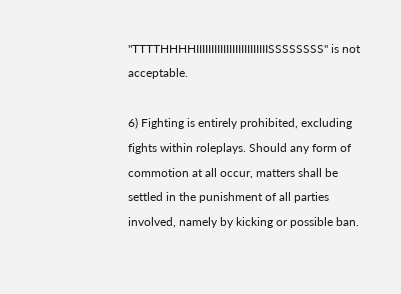"TTTTHHHHIIIIIIIIIIIIIIIIIIIIIIIISSSSSSSS" is not acceptable.

6) Fighting is entirely prohibited, excluding fights within roleplays. Should any form of commotion at all occur, matters shall be settled in the punishment of all parties involved, namely by kicking or possible ban.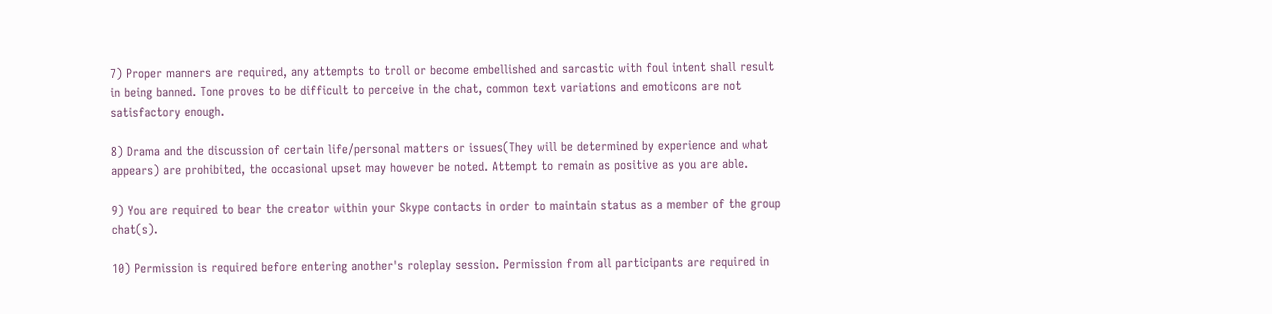7) Proper manners are required, any attempts to troll or become embellished and sarcastic with foul intent shall result in being banned. Tone proves to be difficult to perceive in the chat, common text variations and emoticons are not satisfactory enough.

8) Drama and the discussion of certain life/personal matters or issues(They will be determined by experience and what appears) are prohibited, the occasional upset may however be noted. Attempt to remain as positive as you are able.

9) You are required to bear the creator within your Skype contacts in order to maintain status as a member of the group chat(s).

10) Permission is required before entering another's roleplay session. Permission from all participants are required in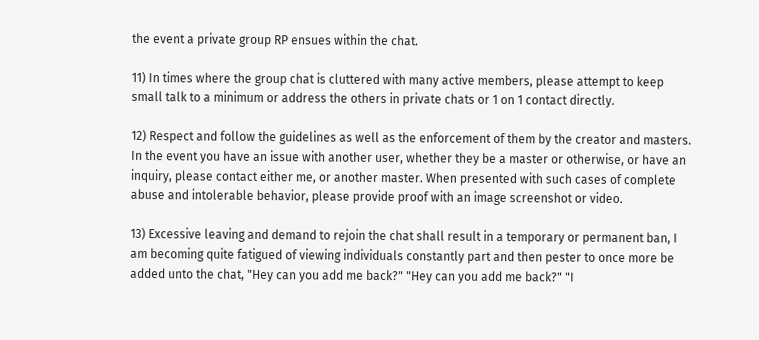the event a private group RP ensues within the chat.

11) In times where the group chat is cluttered with many active members, please attempt to keep small talk to a minimum or address the others in private chats or 1 on 1 contact directly.

12) Respect and follow the guidelines as well as the enforcement of them by the creator and masters. In the event you have an issue with another user, whether they be a master or otherwise, or have an inquiry, please contact either me, or another master. When presented with such cases of complete abuse and intolerable behavior, please provide proof with an image screenshot or video.

13) Excessive leaving and demand to rejoin the chat shall result in a temporary or permanent ban, I am becoming quite fatigued of viewing individuals constantly part and then pester to once more be added unto the chat, "Hey can you add me back?" "Hey can you add me back?" "I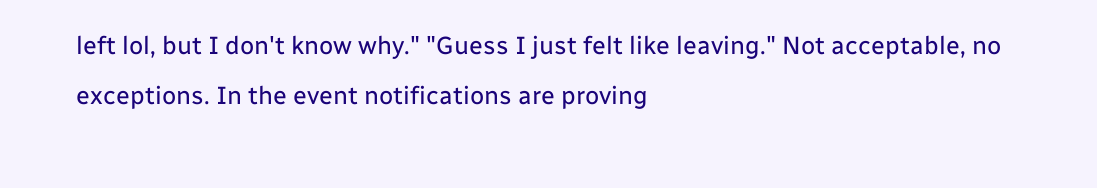left lol, but I don't know why." "Guess I just felt like leaving." Not acceptable, no exceptions. In the event notifications are proving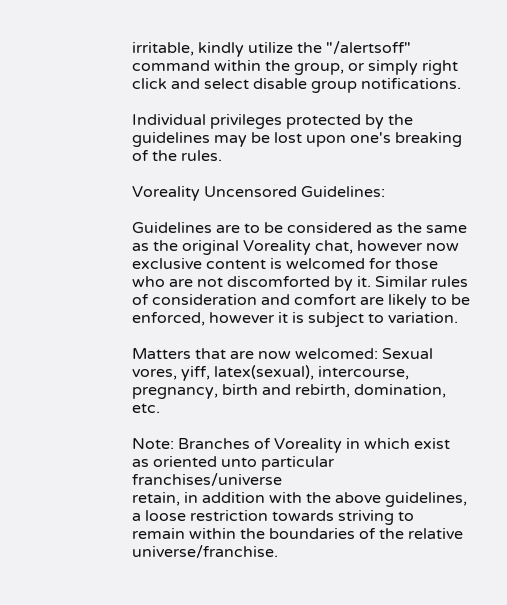irritable, kindly utilize the "/alertsoff" command within the group, or simply right click and select disable group notifications.

Individual privileges protected by the guidelines may be lost upon one's breaking of the rules.

Voreality Uncensored Guidelines:

Guidelines are to be considered as the same as the original Voreality chat, however now exclusive content is welcomed for those who are not discomforted by it. Similar rules of consideration and comfort are likely to be enforced, however it is subject to variation.

Matters that are now welcomed: Sexual vores, yiff, latex(sexual), intercourse, pregnancy, birth and rebirth, domination, etc.

Note: Branches of Voreality in which exist as oriented unto particular franchises/universe
retain, in addition with the above guidelines, a loose restriction towards striving to remain within the boundaries of the relative universe/franchise.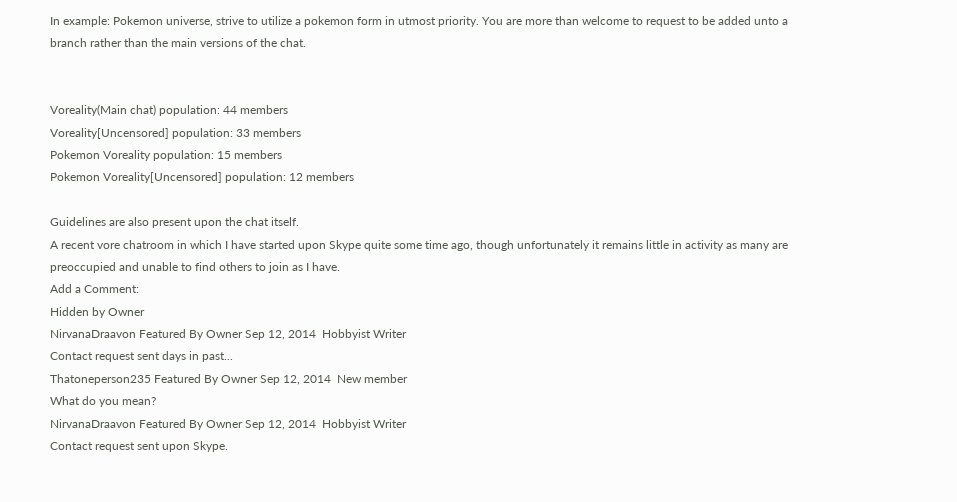In example: Pokemon universe, strive to utilize a pokemon form in utmost priority. You are more than welcome to request to be added unto a branch rather than the main versions of the chat.


Voreality(Main chat) population: 44 members
Voreality[Uncensored] population: 33 members
Pokemon Voreality population: 15 members
Pokemon Voreality[Uncensored] population: 12 members

Guidelines are also present upon the chat itself.
A recent vore chatroom in which I have started upon Skype quite some time ago, though unfortunately it remains little in activity as many are preoccupied and unable to find others to join as I have.
Add a Comment:
Hidden by Owner
NirvanaDraavon Featured By Owner Sep 12, 2014  Hobbyist Writer
Contact request sent days in past...
Thatoneperson235 Featured By Owner Sep 12, 2014  New member
What do you mean?
NirvanaDraavon Featured By Owner Sep 12, 2014  Hobbyist Writer
Contact request sent upon Skype.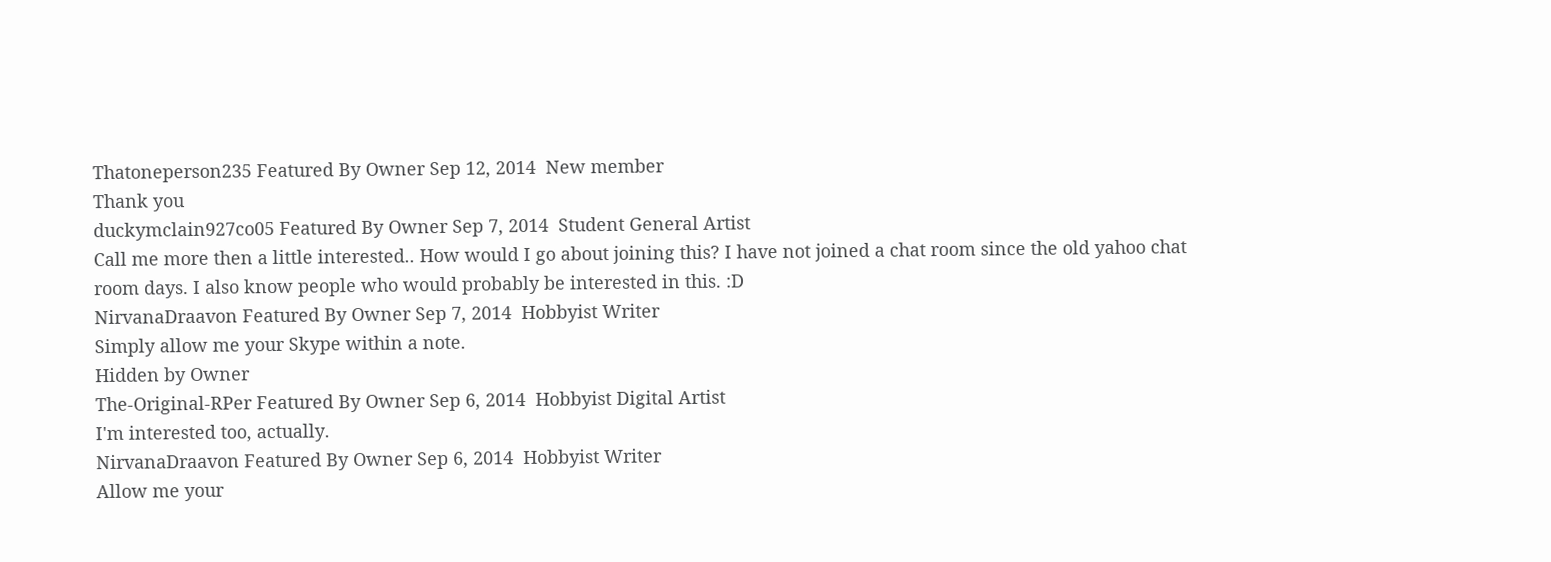Thatoneperson235 Featured By Owner Sep 12, 2014  New member
Thank you
duckymclain927co05 Featured By Owner Sep 7, 2014  Student General Artist
Call me more then a little interested.. How would I go about joining this? I have not joined a chat room since the old yahoo chat room days. I also know people who would probably be interested in this. :D
NirvanaDraavon Featured By Owner Sep 7, 2014  Hobbyist Writer
Simply allow me your Skype within a note.
Hidden by Owner
The-Original-RPer Featured By Owner Sep 6, 2014  Hobbyist Digital Artist
I'm interested too, actually.
NirvanaDraavon Featured By Owner Sep 6, 2014  Hobbyist Writer
Allow me your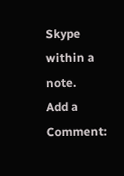Skype within a note.
Add a Comment: